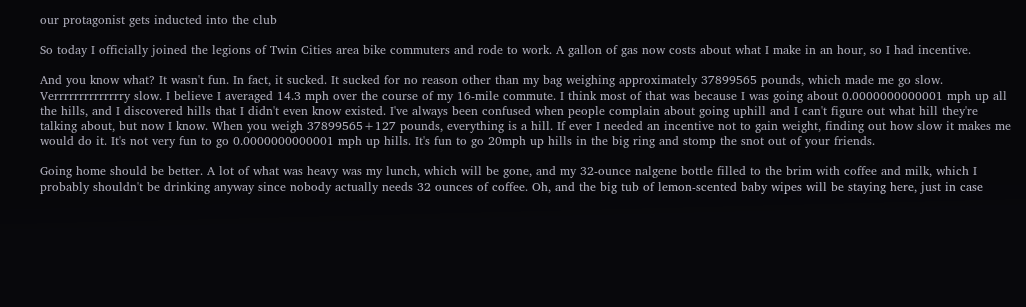our protagonist gets inducted into the club

So today I officially joined the legions of Twin Cities area bike commuters and rode to work. A gallon of gas now costs about what I make in an hour, so I had incentive.

And you know what? It wasn't fun. In fact, it sucked. It sucked for no reason other than my bag weighing approximately 37899565 pounds, which made me go slow. Verrrrrrrrrrrrrry slow. I believe I averaged 14.3 mph over the course of my 16-mile commute. I think most of that was because I was going about 0.0000000000001 mph up all the hills, and I discovered hills that I didn't even know existed. I've always been confused when people complain about going uphill and I can't figure out what hill they're talking about, but now I know. When you weigh 37899565+127 pounds, everything is a hill. If ever I needed an incentive not to gain weight, finding out how slow it makes me would do it. It's not very fun to go 0.0000000000001 mph up hills. It's fun to go 20mph up hills in the big ring and stomp the snot out of your friends.

Going home should be better. A lot of what was heavy was my lunch, which will be gone, and my 32-ounce nalgene bottle filled to the brim with coffee and milk, which I probably shouldn't be drinking anyway since nobody actually needs 32 ounces of coffee. Oh, and the big tub of lemon-scented baby wipes will be staying here, just in case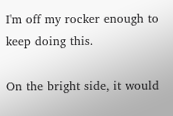I'm off my rocker enough to keep doing this.

On the bright side, it would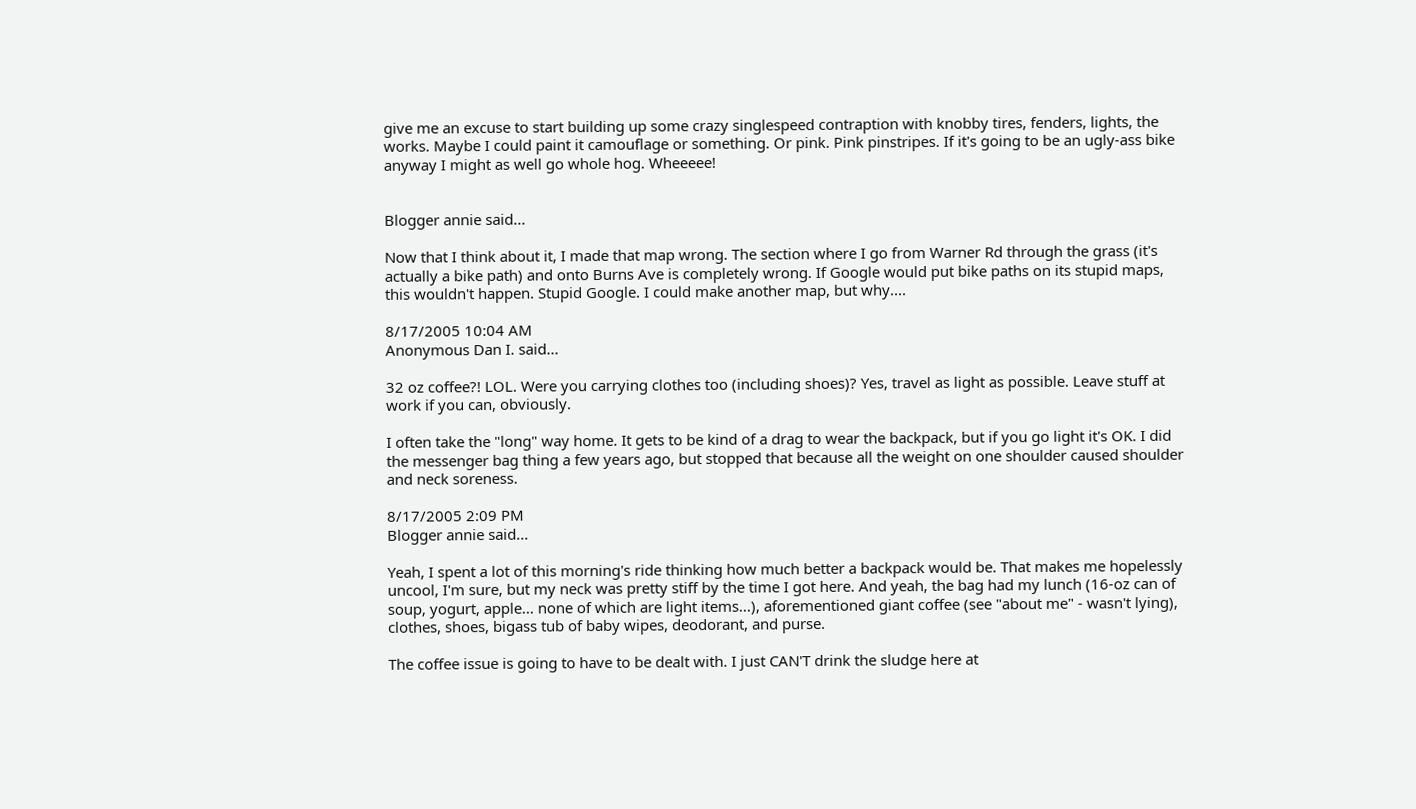give me an excuse to start building up some crazy singlespeed contraption with knobby tires, fenders, lights, the works. Maybe I could paint it camouflage or something. Or pink. Pink pinstripes. If it's going to be an ugly-ass bike anyway I might as well go whole hog. Wheeeee!


Blogger annie said...

Now that I think about it, I made that map wrong. The section where I go from Warner Rd through the grass (it's actually a bike path) and onto Burns Ave is completely wrong. If Google would put bike paths on its stupid maps, this wouldn't happen. Stupid Google. I could make another map, but why....

8/17/2005 10:04 AM
Anonymous Dan I. said...

32 oz coffee?! LOL. Were you carrying clothes too (including shoes)? Yes, travel as light as possible. Leave stuff at work if you can, obviously.

I often take the "long" way home. It gets to be kind of a drag to wear the backpack, but if you go light it's OK. I did the messenger bag thing a few years ago, but stopped that because all the weight on one shoulder caused shoulder and neck soreness.

8/17/2005 2:09 PM
Blogger annie said...

Yeah, I spent a lot of this morning's ride thinking how much better a backpack would be. That makes me hopelessly uncool, I'm sure, but my neck was pretty stiff by the time I got here. And yeah, the bag had my lunch (16-oz can of soup, yogurt, apple... none of which are light items...), aforementioned giant coffee (see "about me" - wasn't lying), clothes, shoes, bigass tub of baby wipes, deodorant, and purse.

The coffee issue is going to have to be dealt with. I just CAN'T drink the sludge here at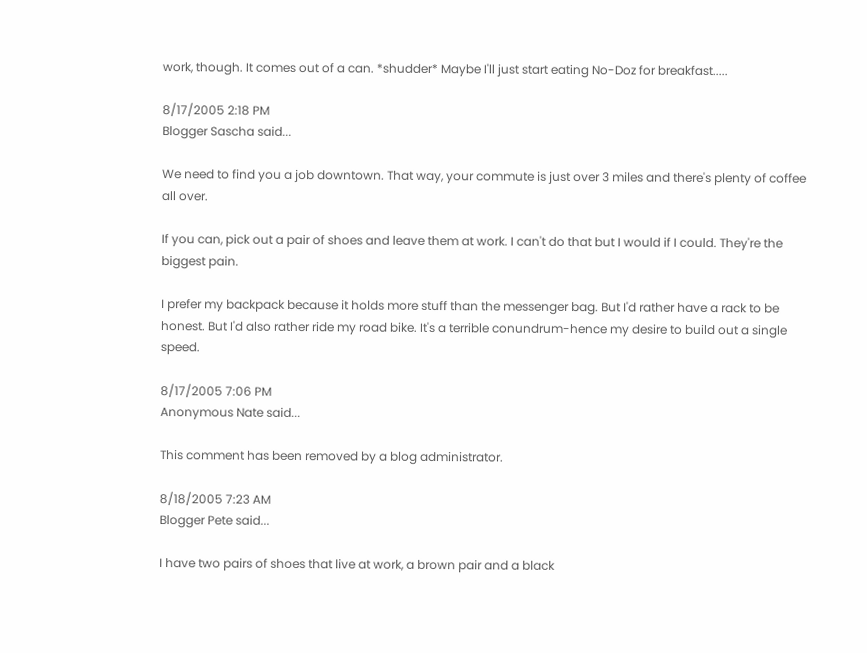work, though. It comes out of a can. *shudder* Maybe I'll just start eating No-Doz for breakfast.....

8/17/2005 2:18 PM
Blogger Sascha said...

We need to find you a job downtown. That way, your commute is just over 3 miles and there's plenty of coffee all over.

If you can, pick out a pair of shoes and leave them at work. I can't do that but I would if I could. They're the biggest pain.

I prefer my backpack because it holds more stuff than the messenger bag. But I'd rather have a rack to be honest. But I'd also rather ride my road bike. It's a terrible conundrum-hence my desire to build out a single speed.

8/17/2005 7:06 PM
Anonymous Nate said...

This comment has been removed by a blog administrator.

8/18/2005 7:23 AM
Blogger Pete said...

I have two pairs of shoes that live at work, a brown pair and a black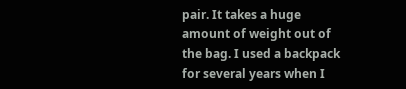pair. It takes a huge amount of weight out of the bag. I used a backpack for several years when I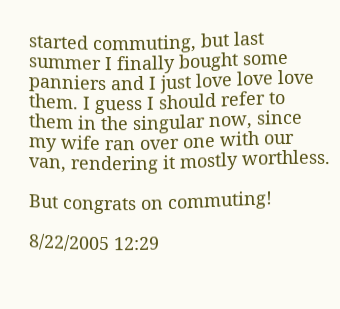started commuting, but last summer I finally bought some panniers and I just love love love them. I guess I should refer to them in the singular now, since my wife ran over one with our van, rendering it mostly worthless.

But congrats on commuting!

8/22/2005 12:29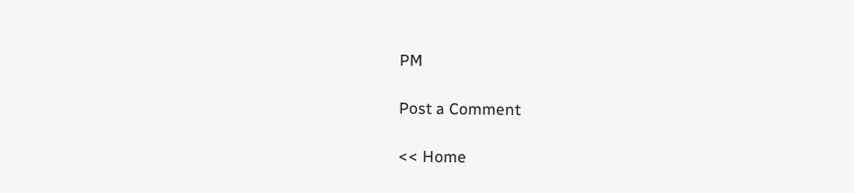PM

Post a Comment

<< Home